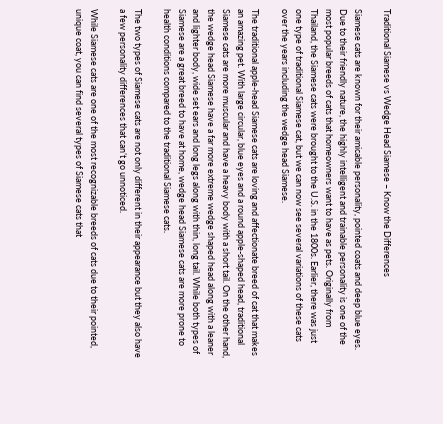Traditional Siamese vs Wedge Head Siamese – Know the Differences

Siamese cats are known for their amicable personality, pointed coats and deep blue eyes. Due to their friendly nature, the highly intelligent and trainable personality is one of the most popular breeds of cats that homeowners want to have as pets. Originally from Thailand, the Siamese cats were brought to the U.S. in the 1800s. Earlier, there was just one type of traditional Siamese cat, but we can now see several variations of these cats over the years including the wedge head Siamese.

The traditional apple-head Siamese cats are loving and affectionate breed of cat that makes an amazing pet. With large circular, blue eyes and a round apple-shaped head, traditional Siamese cats are more muscular and have a heavy body with a short tail. On the other hand, the wedge head Siamese have a far more extreme wedge shaped head along with a leaner and lighter body, wide set ears and long legs along with thin, long tail. While both types of Siamese are a great breed to have at home, wedge head Siamese cats are more prone to health conditions compared to the traditional Siamese cats.

The two types of Siamese cats are not only different in their appearance but they also have a few personality differences that can’t go unnoticed.

While Siamese cats are one of the most recognizable breeds of cats due to their pointed, unique coat, you can find several types of Siamese cats that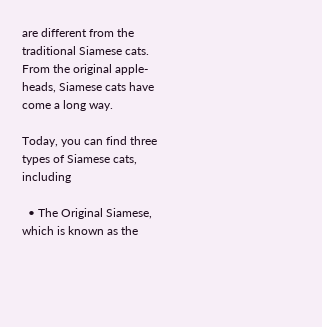are different from the traditional Siamese cats. From the original apple-heads, Siamese cats have come a long way.

Today, you can find three types of Siamese cats, including

  • The Original Siamese, which is known as the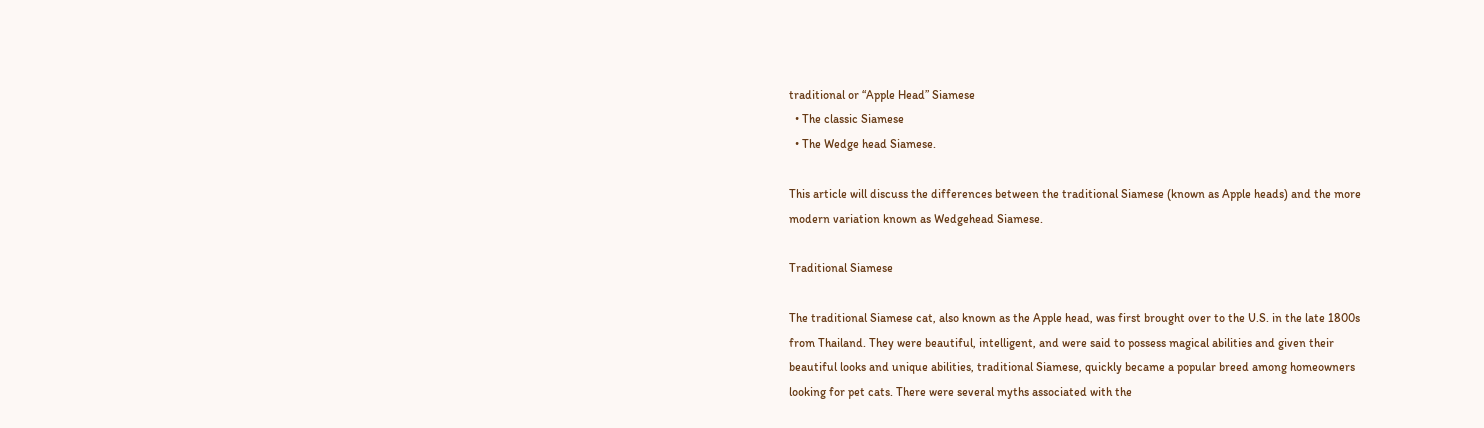traditional or “Apple Head” Siamese
  • The classic Siamese
  • The Wedge head Siamese.

This article will discuss the differences between the traditional Siamese (known as Apple heads) and the more modern variation known as Wedgehead Siamese.

Traditional Siamese

The traditional Siamese cat, also known as the Apple head, was first brought over to the U.S. in the late 1800s from Thailand. They were beautiful, intelligent, and were said to possess magical abilities and given their beautiful looks and unique abilities, traditional Siamese, quickly became a popular breed among homeowners looking for pet cats. There were several myths associated with the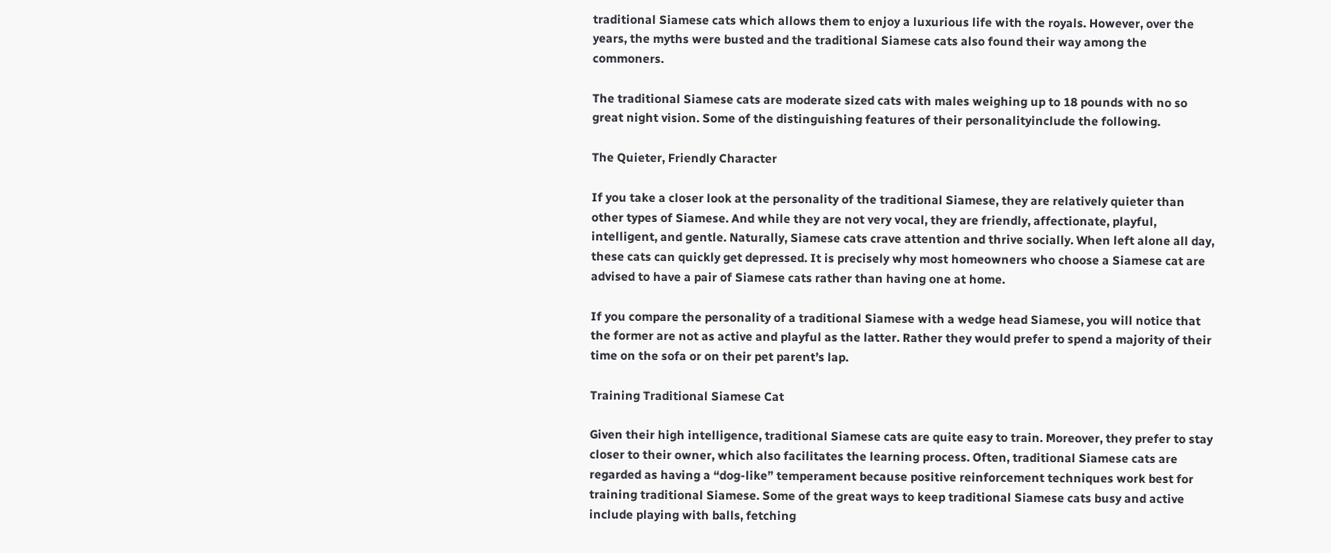traditional Siamese cats which allows them to enjoy a luxurious life with the royals. However, over the years, the myths were busted and the traditional Siamese cats also found their way among the commoners.

The traditional Siamese cats are moderate sized cats with males weighing up to 18 pounds with no so great night vision. Some of the distinguishing features of their personalityinclude the following.

The Quieter, Friendly Character

If you take a closer look at the personality of the traditional Siamese, they are relatively quieter than other types of Siamese. And while they are not very vocal, they are friendly, affectionate, playful, intelligent, and gentle. Naturally, Siamese cats crave attention and thrive socially. When left alone all day, these cats can quickly get depressed. It is precisely why most homeowners who choose a Siamese cat are advised to have a pair of Siamese cats rather than having one at home.

If you compare the personality of a traditional Siamese with a wedge head Siamese, you will notice that the former are not as active and playful as the latter. Rather they would prefer to spend a majority of their time on the sofa or on their pet parent’s lap.

Training Traditional Siamese Cat

Given their high intelligence, traditional Siamese cats are quite easy to train. Moreover, they prefer to stay closer to their owner, which also facilitates the learning process. Often, traditional Siamese cats are regarded as having a “dog-like” temperament because positive reinforcement techniques work best for training traditional Siamese. Some of the great ways to keep traditional Siamese cats busy and active include playing with balls, fetching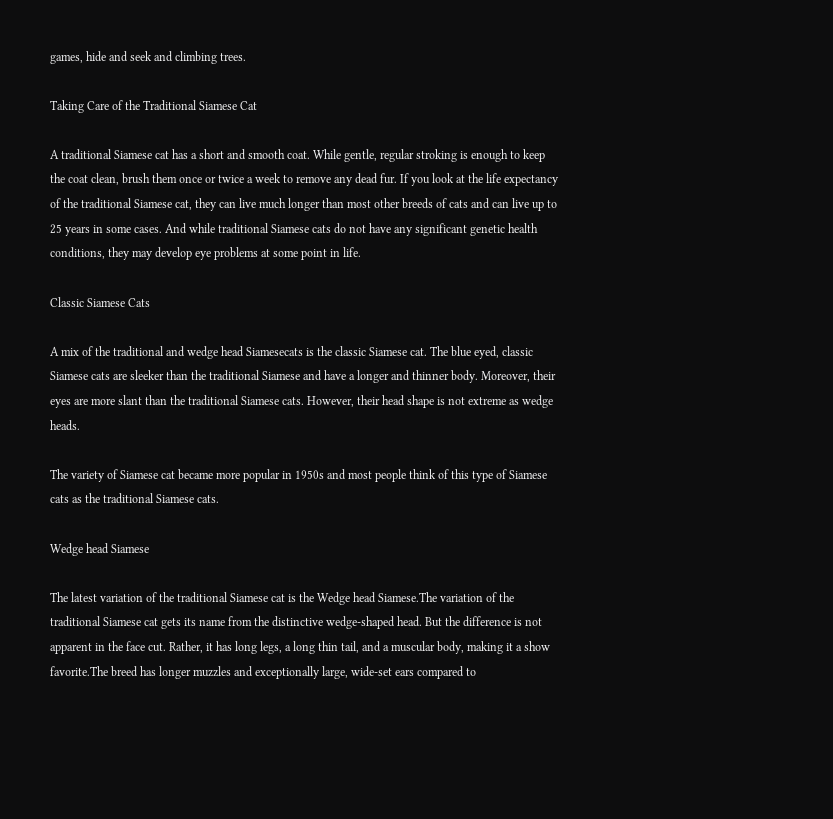games, hide and seek and climbing trees.

Taking Care of the Traditional Siamese Cat

A traditional Siamese cat has a short and smooth coat. While gentle, regular stroking is enough to keep the coat clean, brush them once or twice a week to remove any dead fur. If you look at the life expectancy of the traditional Siamese cat, they can live much longer than most other breeds of cats and can live up to 25 years in some cases. And while traditional Siamese cats do not have any significant genetic health conditions, they may develop eye problems at some point in life.

Classic Siamese Cats

A mix of the traditional and wedge head Siamesecats is the classic Siamese cat. The blue eyed, classic Siamese cats are sleeker than the traditional Siamese and have a longer and thinner body. Moreover, their eyes are more slant than the traditional Siamese cats. However, their head shape is not extreme as wedge heads.

The variety of Siamese cat became more popular in 1950s and most people think of this type of Siamese cats as the traditional Siamese cats.

Wedge head Siamese

The latest variation of the traditional Siamese cat is the Wedge head Siamese.The variation of the traditional Siamese cat gets its name from the distinctive wedge-shaped head. But the difference is not apparent in the face cut. Rather, it has long legs, a long thin tail, and a muscular body, making it a show favorite.The breed has longer muzzles and exceptionally large, wide-set ears compared to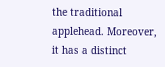the traditional applehead. Moreover, it has a distinct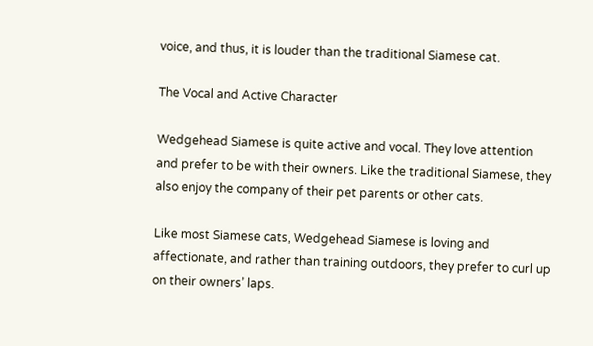voice, and thus, it is louder than the traditional Siamese cat.

The Vocal and Active Character

Wedgehead Siamese is quite active and vocal. They love attention and prefer to be with their owners. Like the traditional Siamese, they also enjoy the company of their pet parents or other cats.

Like most Siamese cats, Wedgehead Siamese is loving and affectionate, and rather than training outdoors, they prefer to curl up on their owners’ laps.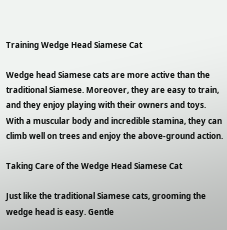Training Wedge Head Siamese Cat

Wedge head Siamese cats are more active than the traditional Siamese. Moreover, they are easy to train, and they enjoy playing with their owners and toys. With a muscular body and incredible stamina, they can climb well on trees and enjoy the above-ground action.

Taking Care of the Wedge Head Siamese Cat

Just like the traditional Siamese cats, grooming the wedge head is easy. Gentle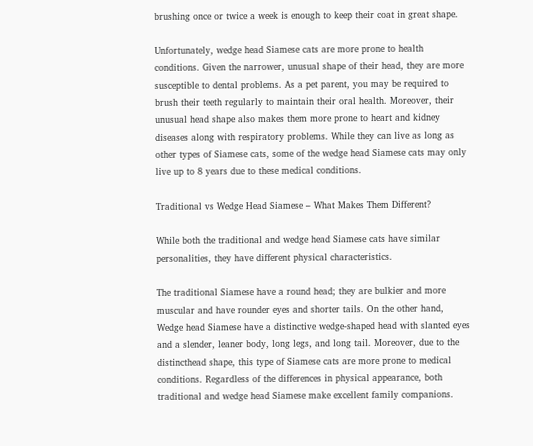brushing once or twice a week is enough to keep their coat in great shape.

Unfortunately, wedge head Siamese cats are more prone to health conditions. Given the narrower, unusual shape of their head, they are more susceptible to dental problems. As a pet parent, you may be required to brush their teeth regularly to maintain their oral health. Moreover, their unusual head shape also makes them more prone to heart and kidney diseases along with respiratory problems. While they can live as long as other types of Siamese cats, some of the wedge head Siamese cats may only live up to 8 years due to these medical conditions.

Traditional vs Wedge Head Siamese – What Makes Them Different?

While both the traditional and wedge head Siamese cats have similar personalities, they have different physical characteristics.

The traditional Siamese have a round head; they are bulkier and more muscular and have rounder eyes and shorter tails. On the other hand, Wedge head Siamese have a distinctive wedge-shaped head with slanted eyes and a slender, leaner body, long legs, and long tail. Moreover, due to the distincthead shape, this type of Siamese cats are more prone to medical conditions. Regardless of the differences in physical appearance, both traditional and wedge head Siamese make excellent family companions.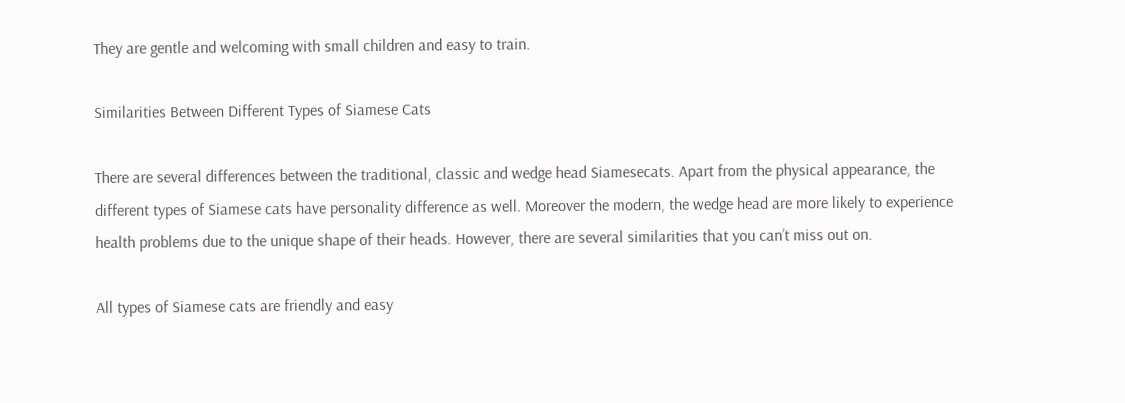They are gentle and welcoming with small children and easy to train.

Similarities Between Different Types of Siamese Cats

There are several differences between the traditional, classic and wedge head Siamesecats. Apart from the physical appearance, the different types of Siamese cats have personality difference as well. Moreover the modern, the wedge head are more likely to experience health problems due to the unique shape of their heads. However, there are several similarities that you can’t miss out on.

All types of Siamese cats are friendly and easy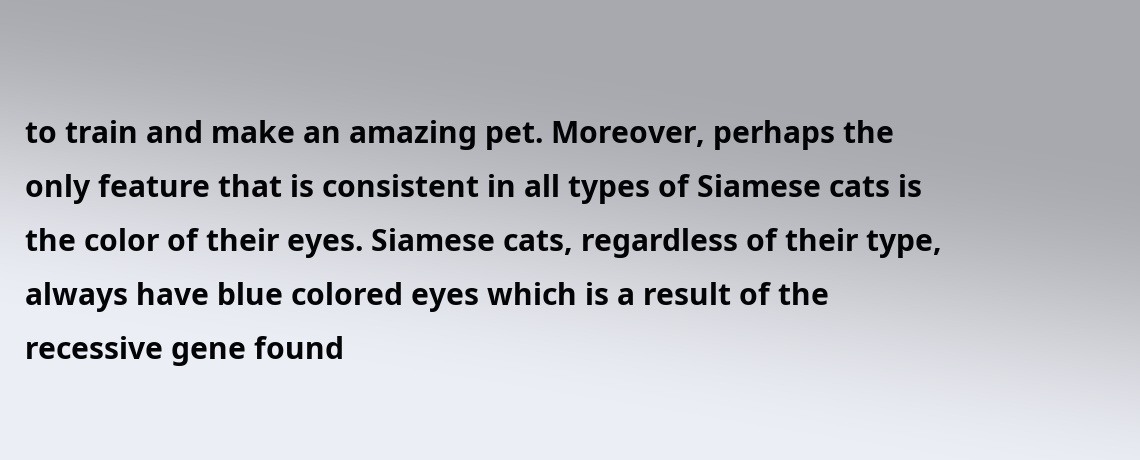to train and make an amazing pet. Moreover, perhaps the only feature that is consistent in all types of Siamese cats is the color of their eyes. Siamese cats, regardless of their type, always have blue colored eyes which is a result of the recessive gene found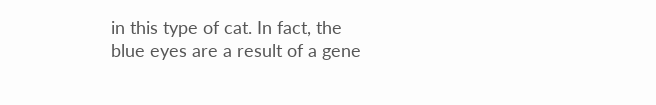in this type of cat. In fact, the blue eyes are a result of a gene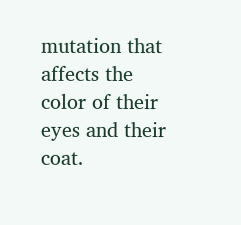mutation that affects the color of their eyes and their coat.